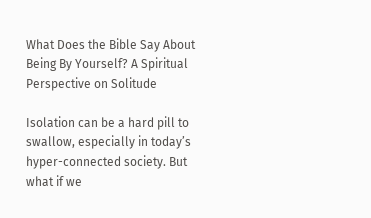What Does the Bible Say About Being By Yourself? A Spiritual Perspective on Solitude

Isolation can be a hard pill to swallow, especially in today’s hyper-connected society. But what if we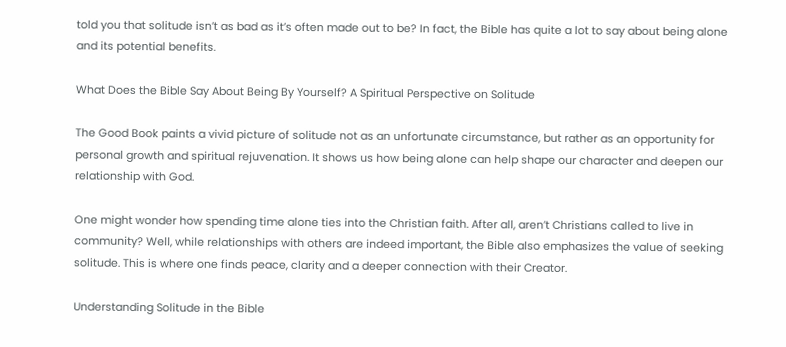told you that solitude isn’t as bad as it’s often made out to be? In fact, the Bible has quite a lot to say about being alone and its potential benefits.

What Does the Bible Say About Being By Yourself? A Spiritual Perspective on Solitude

The Good Book paints a vivid picture of solitude not as an unfortunate circumstance, but rather as an opportunity for personal growth and spiritual rejuvenation. It shows us how being alone can help shape our character and deepen our relationship with God.

One might wonder how spending time alone ties into the Christian faith. After all, aren’t Christians called to live in community? Well, while relationships with others are indeed important, the Bible also emphasizes the value of seeking solitude. This is where one finds peace, clarity and a deeper connection with their Creator.

Understanding Solitude in the Bible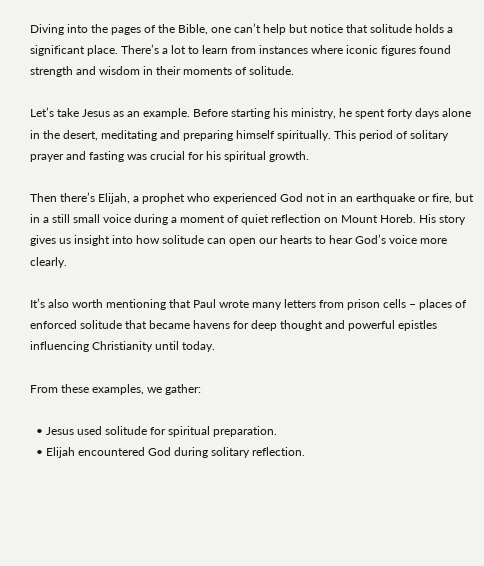Diving into the pages of the Bible, one can’t help but notice that solitude holds a significant place. There’s a lot to learn from instances where iconic figures found strength and wisdom in their moments of solitude.

Let’s take Jesus as an example. Before starting his ministry, he spent forty days alone in the desert, meditating and preparing himself spiritually. This period of solitary prayer and fasting was crucial for his spiritual growth.

Then there’s Elijah, a prophet who experienced God not in an earthquake or fire, but in a still small voice during a moment of quiet reflection on Mount Horeb. His story gives us insight into how solitude can open our hearts to hear God’s voice more clearly.

It’s also worth mentioning that Paul wrote many letters from prison cells – places of enforced solitude that became havens for deep thought and powerful epistles influencing Christianity until today.

From these examples, we gather:

  • Jesus used solitude for spiritual preparation.
  • Elijah encountered God during solitary reflection.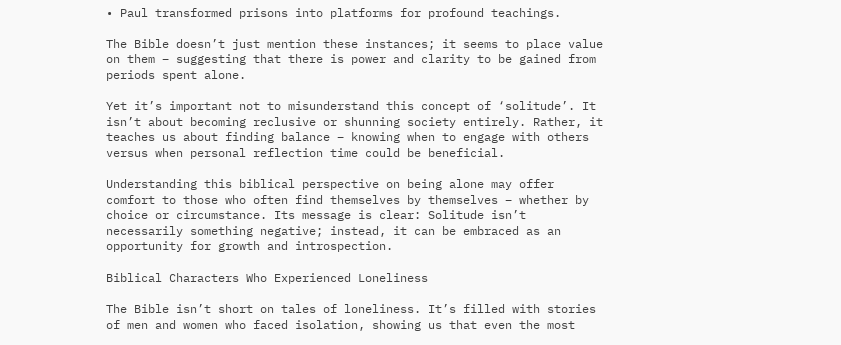• Paul transformed prisons into platforms for profound teachings.

The Bible doesn’t just mention these instances; it seems to place value on them – suggesting that there is power and clarity to be gained from periods spent alone.

Yet it’s important not to misunderstand this concept of ‘solitude’. It isn’t about becoming reclusive or shunning society entirely. Rather, it teaches us about finding balance – knowing when to engage with others versus when personal reflection time could be beneficial.

Understanding this biblical perspective on being alone may offer comfort to those who often find themselves by themselves – whether by choice or circumstance. Its message is clear: Solitude isn’t necessarily something negative; instead, it can be embraced as an opportunity for growth and introspection.

Biblical Characters Who Experienced Loneliness

The Bible isn’t short on tales of loneliness. It’s filled with stories of men and women who faced isolation, showing us that even the most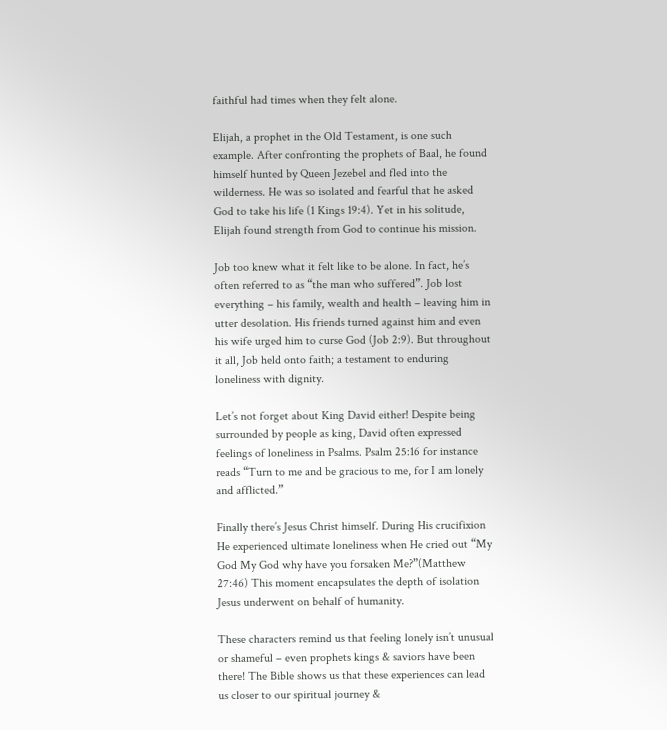faithful had times when they felt alone.

Elijah, a prophet in the Old Testament, is one such example. After confronting the prophets of Baal, he found himself hunted by Queen Jezebel and fled into the wilderness. He was so isolated and fearful that he asked God to take his life (1 Kings 19:4). Yet in his solitude, Elijah found strength from God to continue his mission.

Job too knew what it felt like to be alone. In fact, he’s often referred to as “the man who suffered”. Job lost everything – his family, wealth and health – leaving him in utter desolation. His friends turned against him and even his wife urged him to curse God (Job 2:9). But throughout it all, Job held onto faith; a testament to enduring loneliness with dignity.

Let’s not forget about King David either! Despite being surrounded by people as king, David often expressed feelings of loneliness in Psalms. Psalm 25:16 for instance reads “Turn to me and be gracious to me, for I am lonely and afflicted.”

Finally there’s Jesus Christ himself. During His crucifixion He experienced ultimate loneliness when He cried out “My God My God why have you forsaken Me?”(Matthew 27:46) This moment encapsulates the depth of isolation Jesus underwent on behalf of humanity.

These characters remind us that feeling lonely isn’t unusual or shameful – even prophets kings & saviors have been there! The Bible shows us that these experiences can lead us closer to our spiritual journey &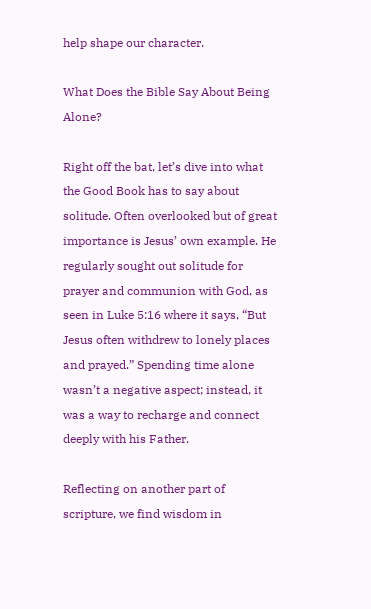help shape our character.

What Does the Bible Say About Being Alone?

Right off the bat, let’s dive into what the Good Book has to say about solitude. Often overlooked but of great importance is Jesus’ own example. He regularly sought out solitude for prayer and communion with God, as seen in Luke 5:16 where it says, “But Jesus often withdrew to lonely places and prayed.” Spending time alone wasn’t a negative aspect; instead, it was a way to recharge and connect deeply with his Father.

Reflecting on another part of scripture, we find wisdom in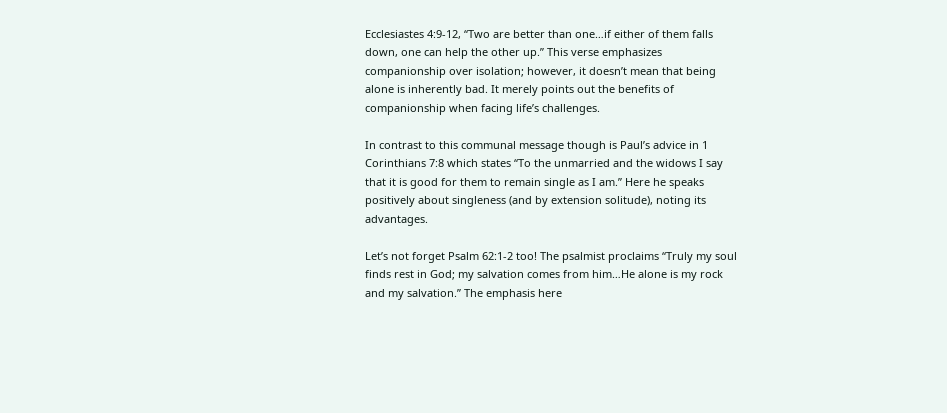Ecclesiastes 4:9-12, “Two are better than one…if either of them falls down, one can help the other up.” This verse emphasizes companionship over isolation; however, it doesn’t mean that being alone is inherently bad. It merely points out the benefits of companionship when facing life’s challenges.

In contrast to this communal message though is Paul’s advice in 1 Corinthians 7:8 which states “To the unmarried and the widows I say that it is good for them to remain single as I am.” Here he speaks positively about singleness (and by extension solitude), noting its advantages.

Let’s not forget Psalm 62:1-2 too! The psalmist proclaims “Truly my soul finds rest in God; my salvation comes from him…He alone is my rock and my salvation.” The emphasis here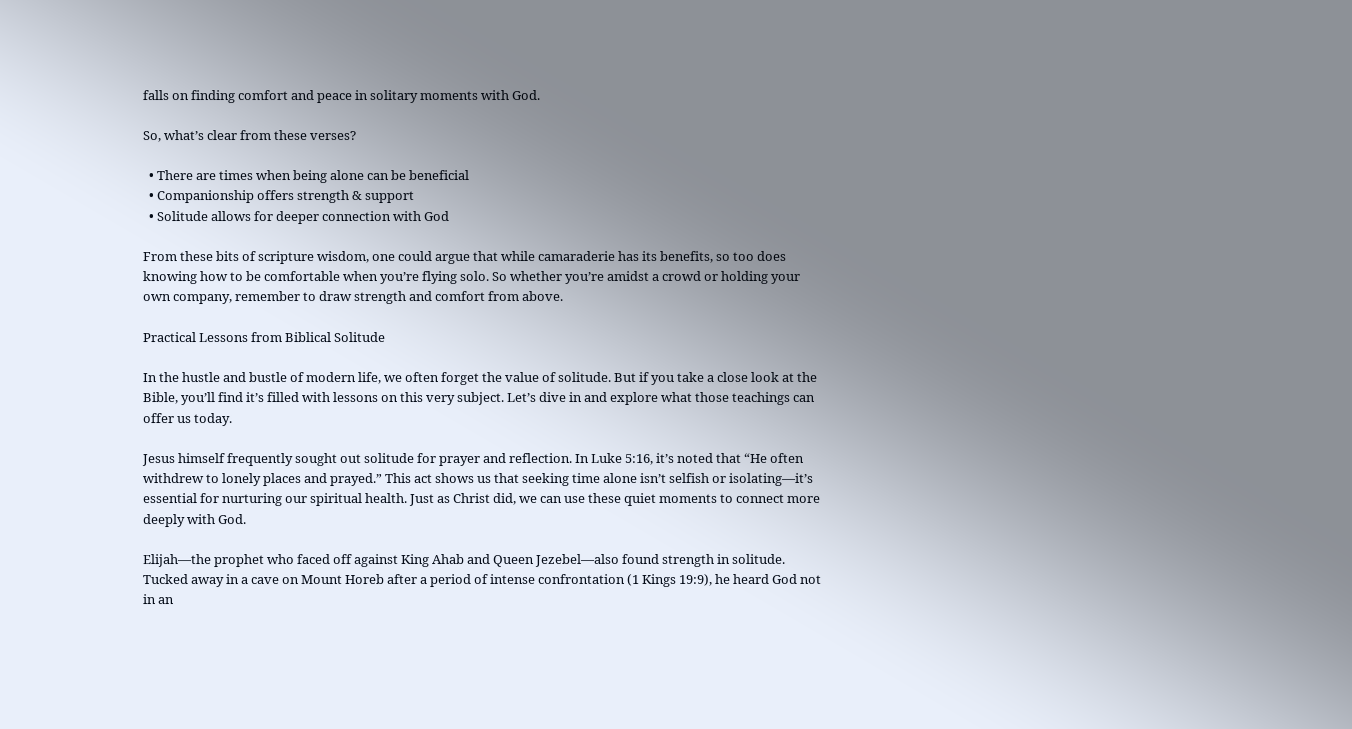falls on finding comfort and peace in solitary moments with God.

So, what’s clear from these verses?

  • There are times when being alone can be beneficial
  • Companionship offers strength & support
  • Solitude allows for deeper connection with God

From these bits of scripture wisdom, one could argue that while camaraderie has its benefits, so too does knowing how to be comfortable when you’re flying solo. So whether you’re amidst a crowd or holding your own company, remember to draw strength and comfort from above.

Practical Lessons from Biblical Solitude

In the hustle and bustle of modern life, we often forget the value of solitude. But if you take a close look at the Bible, you’ll find it’s filled with lessons on this very subject. Let’s dive in and explore what those teachings can offer us today.

Jesus himself frequently sought out solitude for prayer and reflection. In Luke 5:16, it’s noted that “He often withdrew to lonely places and prayed.” This act shows us that seeking time alone isn’t selfish or isolating—it’s essential for nurturing our spiritual health. Just as Christ did, we can use these quiet moments to connect more deeply with God.

Elijah—the prophet who faced off against King Ahab and Queen Jezebel—also found strength in solitude. Tucked away in a cave on Mount Horeb after a period of intense confrontation (1 Kings 19:9), he heard God not in an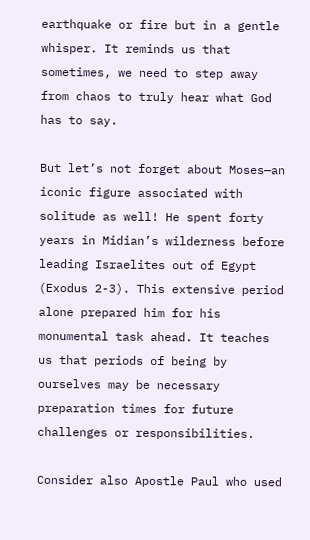earthquake or fire but in a gentle whisper. It reminds us that sometimes, we need to step away from chaos to truly hear what God has to say.

But let’s not forget about Moses—an iconic figure associated with solitude as well! He spent forty years in Midian’s wilderness before leading Israelites out of Egypt (Exodus 2-3). This extensive period alone prepared him for his monumental task ahead. It teaches us that periods of being by ourselves may be necessary preparation times for future challenges or responsibilities.

Consider also Apostle Paul who used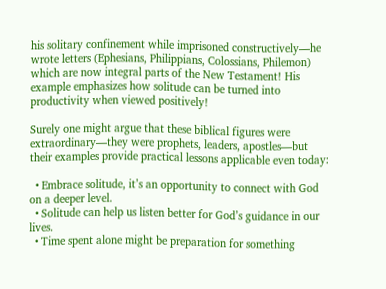his solitary confinement while imprisoned constructively—he wrote letters (Ephesians, Philippians, Colossians, Philemon) which are now integral parts of the New Testament! His example emphasizes how solitude can be turned into productivity when viewed positively!

Surely one might argue that these biblical figures were extraordinary—they were prophets, leaders, apostles—but their examples provide practical lessons applicable even today:

  • Embrace solitude, it’s an opportunity to connect with God on a deeper level.
  • Solitude can help us listen better for God’s guidance in our lives.
  • Time spent alone might be preparation for something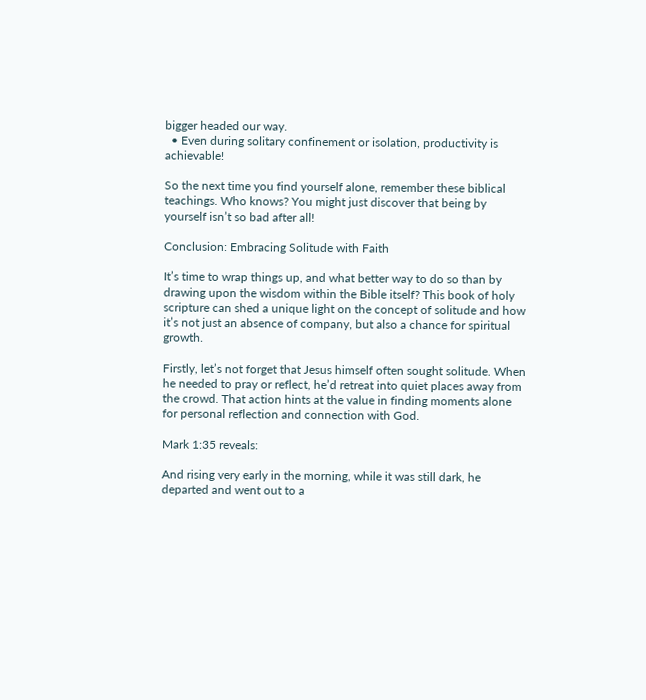bigger headed our way.
  • Even during solitary confinement or isolation, productivity is achievable!

So the next time you find yourself alone, remember these biblical teachings. Who knows? You might just discover that being by yourself isn’t so bad after all!

Conclusion: Embracing Solitude with Faith

It’s time to wrap things up, and what better way to do so than by drawing upon the wisdom within the Bible itself? This book of holy scripture can shed a unique light on the concept of solitude and how it’s not just an absence of company, but also a chance for spiritual growth.

Firstly, let’s not forget that Jesus himself often sought solitude. When he needed to pray or reflect, he’d retreat into quiet places away from the crowd. That action hints at the value in finding moments alone for personal reflection and connection with God.

Mark 1:35 reveals:

And rising very early in the morning, while it was still dark, he departed and went out to a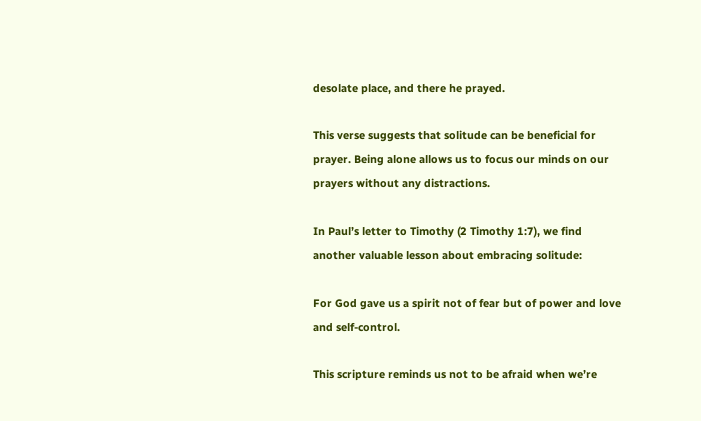desolate place, and there he prayed.

This verse suggests that solitude can be beneficial for prayer. Being alone allows us to focus our minds on our prayers without any distractions.

In Paul’s letter to Timothy (2 Timothy 1:7), we find another valuable lesson about embracing solitude:

For God gave us a spirit not of fear but of power and love and self-control.

This scripture reminds us not to be afraid when we’re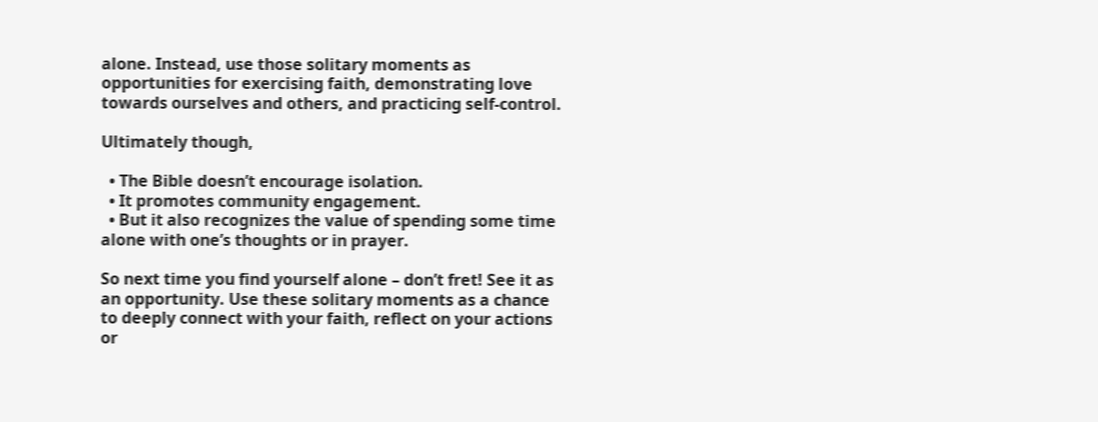alone. Instead, use those solitary moments as opportunities for exercising faith, demonstrating love towards ourselves and others, and practicing self-control.

Ultimately though,

  • The Bible doesn’t encourage isolation.
  • It promotes community engagement.
  • But it also recognizes the value of spending some time alone with one’s thoughts or in prayer.

So next time you find yourself alone – don’t fret! See it as an opportunity. Use these solitary moments as a chance to deeply connect with your faith, reflect on your actions or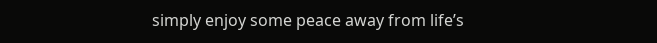simply enjoy some peace away from life’s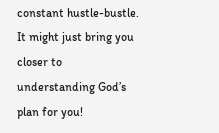constant hustle-bustle. It might just bring you closer to understanding God’s plan for you!